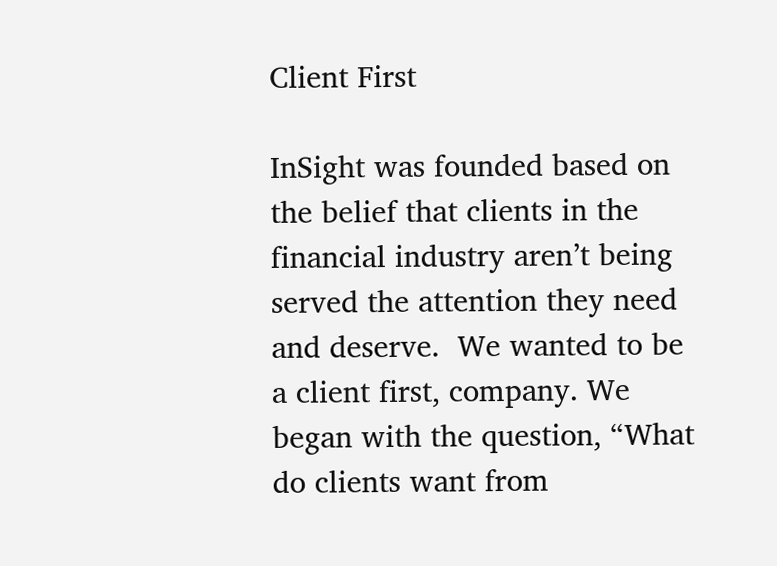Client First

InSight was founded based on the belief that clients in the financial industry aren’t being served the attention they need and deserve.  We wanted to be a client first, company. We began with the question, “What do clients want from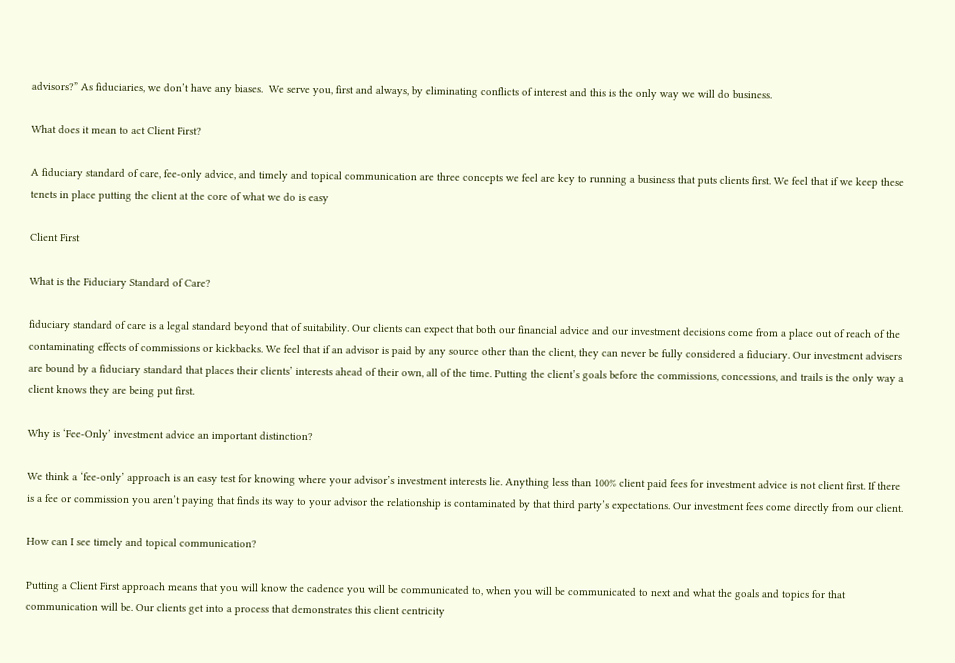advisors?” As fiduciaries, we don’t have any biases.  We serve you, first and always, by eliminating conflicts of interest and this is the only way we will do business.

What does it mean to act Client First?

A fiduciary standard of care, fee-only advice, and timely and topical communication are three concepts we feel are key to running a business that puts clients first. We feel that if we keep these tenets in place putting the client at the core of what we do is easy

Client First

What is the Fiduciary Standard of Care?

fiduciary standard of care is a legal standard beyond that of suitability. Our clients can expect that both our financial advice and our investment decisions come from a place out of reach of the contaminating effects of commissions or kickbacks. We feel that if an advisor is paid by any source other than the client, they can never be fully considered a fiduciary. Our investment advisers are bound by a fiduciary standard that places their clients’ interests ahead of their own, all of the time. Putting the client’s goals before the commissions, concessions, and trails is the only way a client knows they are being put first.

Why is ‘Fee-Only’ investment advice an important distinction?

We think a ‘fee-only’ approach is an easy test for knowing where your advisor’s investment interests lie. Anything less than 100% client paid fees for investment advice is not client first. If there is a fee or commission you aren’t paying that finds its way to your advisor the relationship is contaminated by that third party’s expectations. Our investment fees come directly from our client.

How can I see timely and topical communication?

Putting a Client First approach means that you will know the cadence you will be communicated to, when you will be communicated to next and what the goals and topics for that communication will be. Our clients get into a process that demonstrates this client centricity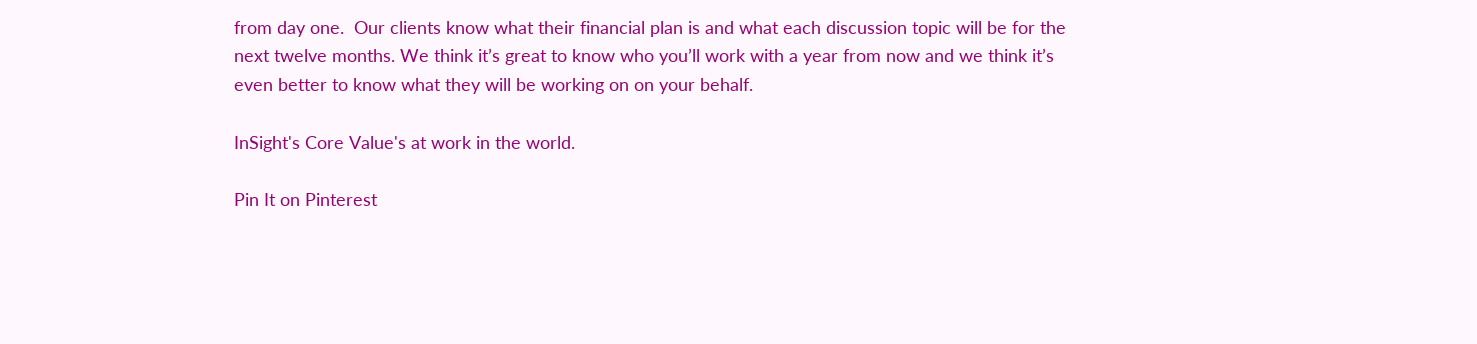from day one.  Our clients know what their financial plan is and what each discussion topic will be for the next twelve months. We think it’s great to know who you’ll work with a year from now and we think it’s even better to know what they will be working on on your behalf.

InSight's Core Value's at work in the world.

Pin It on Pinterest